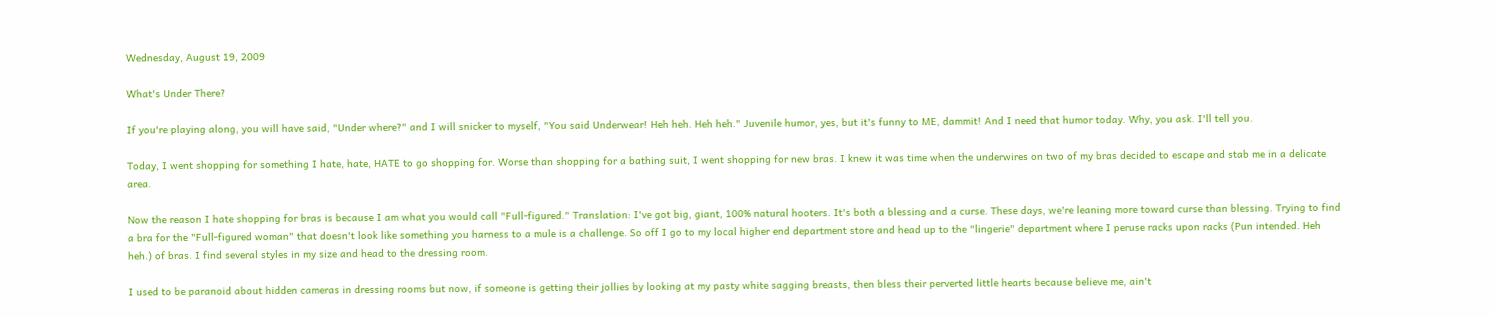Wednesday, August 19, 2009

What's Under There?

If you're playing along, you will have said, "Under where?" and I will snicker to myself, "You said Underwear! Heh heh. Heh heh." Juvenile humor, yes, but it's funny to ME, dammit! And I need that humor today. Why, you ask. I'll tell you.

Today, I went shopping for something I hate, hate, HATE to go shopping for. Worse than shopping for a bathing suit, I went shopping for new bras. I knew it was time when the underwires on two of my bras decided to escape and stab me in a delicate area.

Now the reason I hate shopping for bras is because I am what you would call "Full-figured." Translation: I've got big, giant, 100% natural hooters. It's both a blessing and a curse. These days, we're leaning more toward curse than blessing. Trying to find a bra for the "Full-figured woman" that doesn't look like something you harness to a mule is a challenge. So off I go to my local higher end department store and head up to the "lingerie" department where I peruse racks upon racks (Pun intended. Heh heh.) of bras. I find several styles in my size and head to the dressing room.

I used to be paranoid about hidden cameras in dressing rooms but now, if someone is getting their jollies by looking at my pasty white sagging breasts, then bless their perverted little hearts because believe me, ain't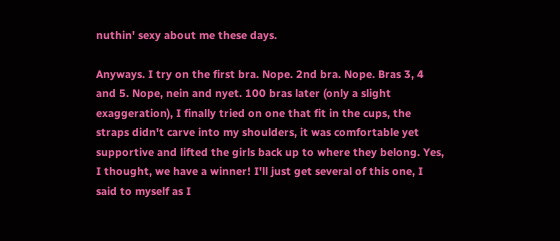nuthin' sexy about me these days.

Anyways. I try on the first bra. Nope. 2nd bra. Nope. Bras 3, 4 and 5. Nope, nein and nyet. 100 bras later (only a slight exaggeration), I finally tried on one that fit in the cups, the straps didn't carve into my shoulders, it was comfortable yet supportive and lifted the girls back up to where they belong. Yes, I thought, we have a winner! I'll just get several of this one, I said to myself as I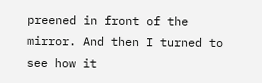preened in front of the mirror. And then I turned to see how it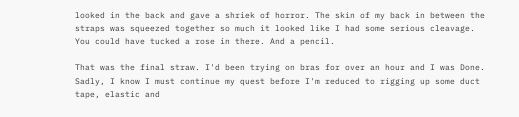looked in the back and gave a shriek of horror. The skin of my back in between the straps was squeezed together so much it looked like I had some serious cleavage. You could have tucked a rose in there. And a pencil.

That was the final straw. I'd been trying on bras for over an hour and I was Done. Sadly, I know I must continue my quest before I'm reduced to rigging up some duct tape, elastic and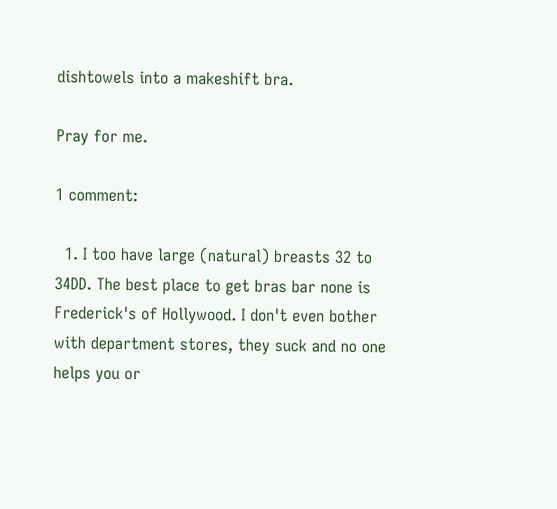dishtowels into a makeshift bra.

Pray for me.

1 comment:

  1. I too have large (natural) breasts 32 to 34DD. The best place to get bras bar none is Frederick's of Hollywood. I don't even bother with department stores, they suck and no one helps you or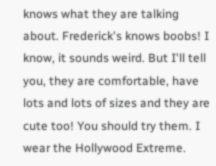knows what they are talking about. Frederick's knows boobs! I know, it sounds weird. But I'll tell you, they are comfortable, have lots and lots of sizes and they are cute too! You should try them. I wear the Hollywood Extreme.